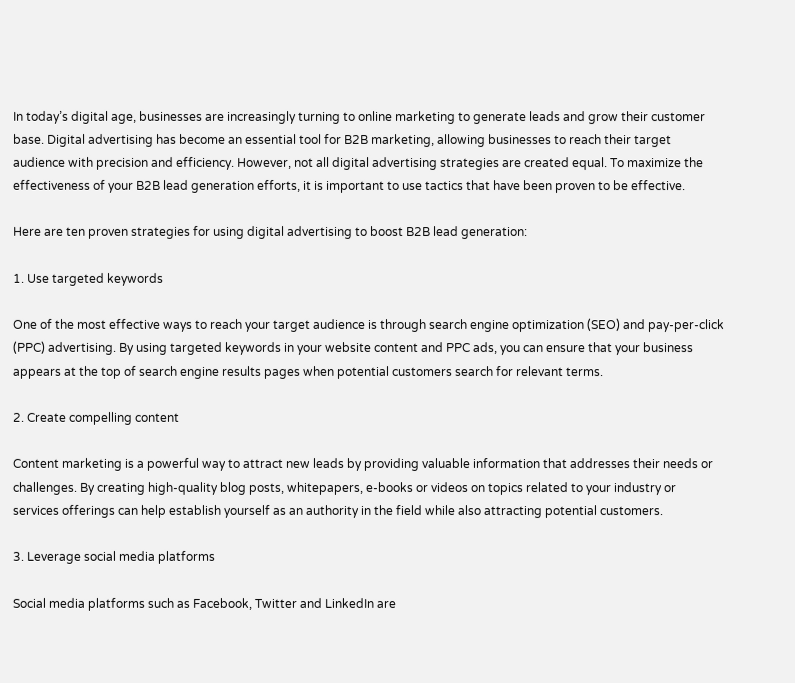In today’s digital age, businesses are increasingly turning to online marketing to generate leads and grow their customer base. Digital advertising has become an essential tool for B2B marketing, allowing businesses to reach their target audience with precision and efficiency. However, not all digital advertising strategies are created equal. To maximize the effectiveness of your B2B lead generation efforts, it is important to use tactics that have been proven to be effective.

Here are ten proven strategies for using digital advertising to boost B2B lead generation:

1. Use targeted keywords

One of the most effective ways to reach your target audience is through search engine optimization (SEO) and pay-per-click (PPC) advertising. By using targeted keywords in your website content and PPC ads, you can ensure that your business appears at the top of search engine results pages when potential customers search for relevant terms.

2. Create compelling content

Content marketing is a powerful way to attract new leads by providing valuable information that addresses their needs or challenges. By creating high-quality blog posts, whitepapers, e-books or videos on topics related to your industry or services offerings can help establish yourself as an authority in the field while also attracting potential customers.

3. Leverage social media platforms

Social media platforms such as Facebook, Twitter and LinkedIn are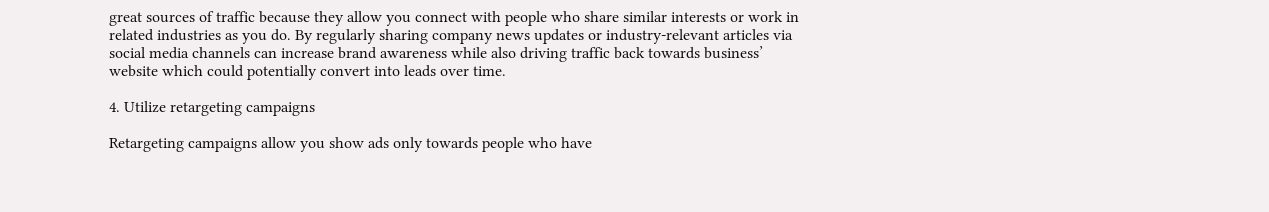great sources of traffic because they allow you connect with people who share similar interests or work in related industries as you do. By regularly sharing company news updates or industry-relevant articles via social media channels can increase brand awareness while also driving traffic back towards business’ website which could potentially convert into leads over time.

4. Utilize retargeting campaigns

Retargeting campaigns allow you show ads only towards people who have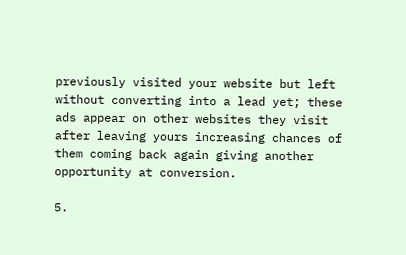previously visited your website but left without converting into a lead yet; these ads appear on other websites they visit after leaving yours increasing chances of them coming back again giving another opportunity at conversion.

5.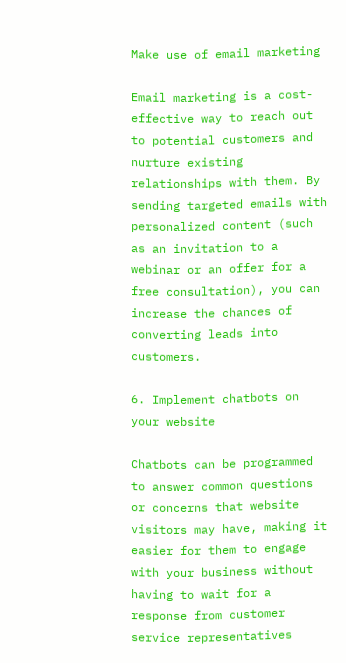Make use of email marketing

Email marketing is a cost-effective way to reach out to potential customers and nurture existing relationships with them. By sending targeted emails with personalized content (such as an invitation to a webinar or an offer for a free consultation), you can increase the chances of converting leads into customers.

6. Implement chatbots on your website

Chatbots can be programmed to answer common questions or concerns that website visitors may have, making it easier for them to engage with your business without having to wait for a response from customer service representatives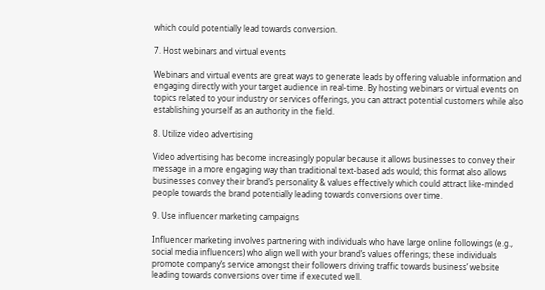which could potentially lead towards conversion.

7. Host webinars and virtual events

Webinars and virtual events are great ways to generate leads by offering valuable information and engaging directly with your target audience in real-time. By hosting webinars or virtual events on topics related to your industry or services offerings, you can attract potential customers while also establishing yourself as an authority in the field.

8. Utilize video advertising

Video advertising has become increasingly popular because it allows businesses to convey their message in a more engaging way than traditional text-based ads would; this format also allows businesses convey their brand’s personality & values effectively which could attract like-minded people towards the brand potentially leading towards conversions over time.

9. Use influencer marketing campaigns

Influencer marketing involves partnering with individuals who have large online followings (e.g., social media influencers) who align well with your brand’s values offerings; these individuals promote company’s service amongst their followers driving traffic towards business’ website leading towards conversions over time if executed well.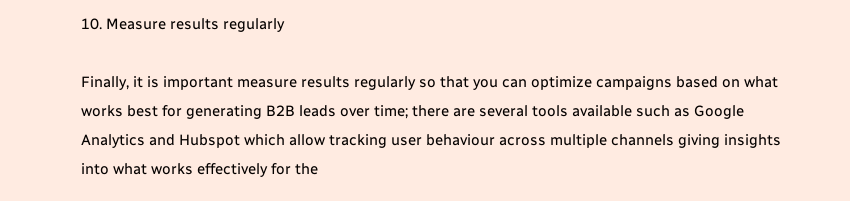10. Measure results regularly

Finally, it is important measure results regularly so that you can optimize campaigns based on what works best for generating B2B leads over time; there are several tools available such as Google Analytics and Hubspot which allow tracking user behaviour across multiple channels giving insights into what works effectively for the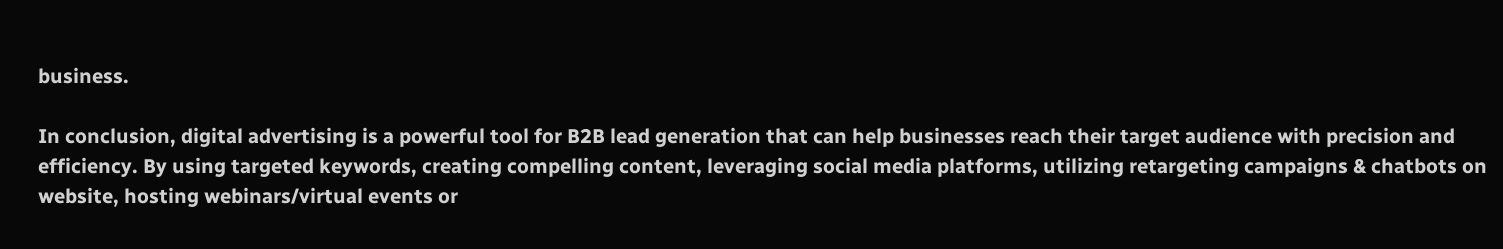business.

In conclusion, digital advertising is a powerful tool for B2B lead generation that can help businesses reach their target audience with precision and efficiency. By using targeted keywords, creating compelling content, leveraging social media platforms, utilizing retargeting campaigns & chatbots on website, hosting webinars/virtual events or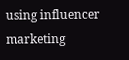using influencer marketing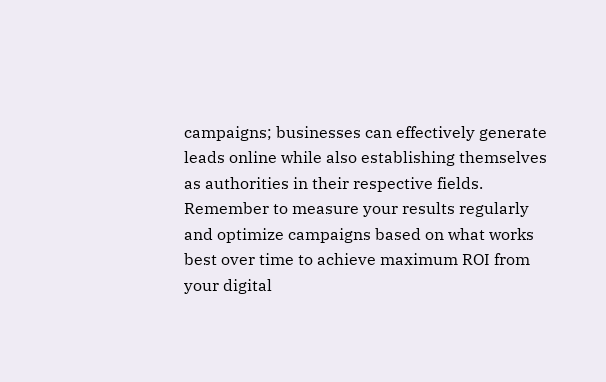campaigns; businesses can effectively generate leads online while also establishing themselves as authorities in their respective fields. Remember to measure your results regularly and optimize campaigns based on what works best over time to achieve maximum ROI from your digital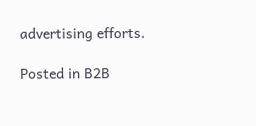advertising efforts.

Posted in B2B